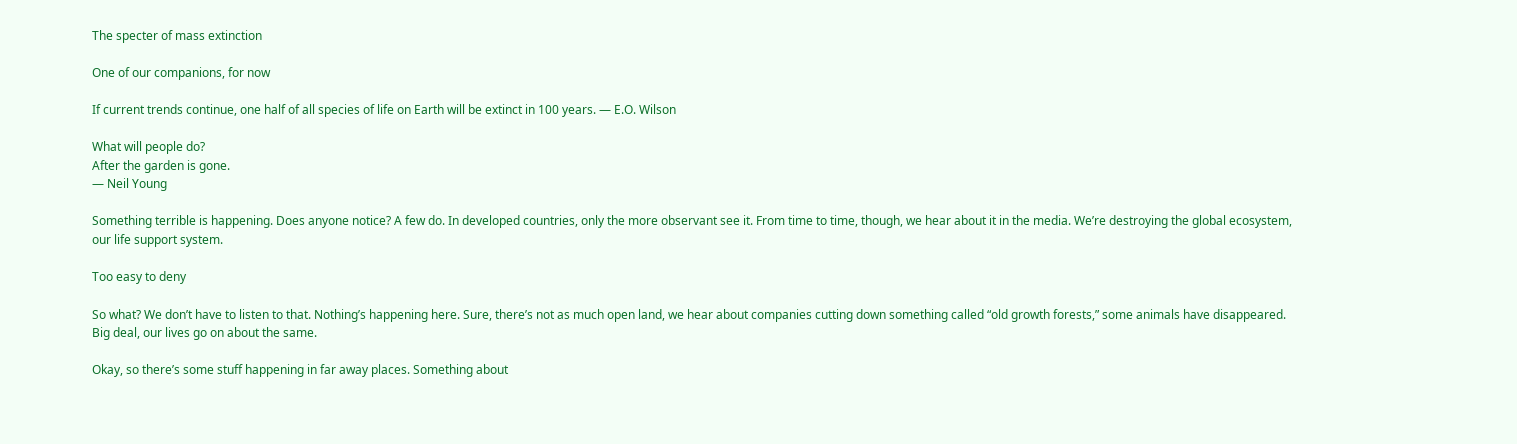The specter of mass extinction

One of our companions, for now

If current trends continue, one half of all species of life on Earth will be extinct in 100 years. — E.O. Wilson

What will people do?
After the garden is gone.
— Neil Young

Something terrible is happening. Does anyone notice? A few do. In developed countries, only the more observant see it. From time to time, though, we hear about it in the media. We’re destroying the global ecosystem, our life support system.

Too easy to deny

So what? We don’t have to listen to that. Nothing’s happening here. Sure, there’s not as much open land, we hear about companies cutting down something called “old growth forests,” some animals have disappeared. Big deal, our lives go on about the same.

Okay, so there’s some stuff happening in far away places. Something about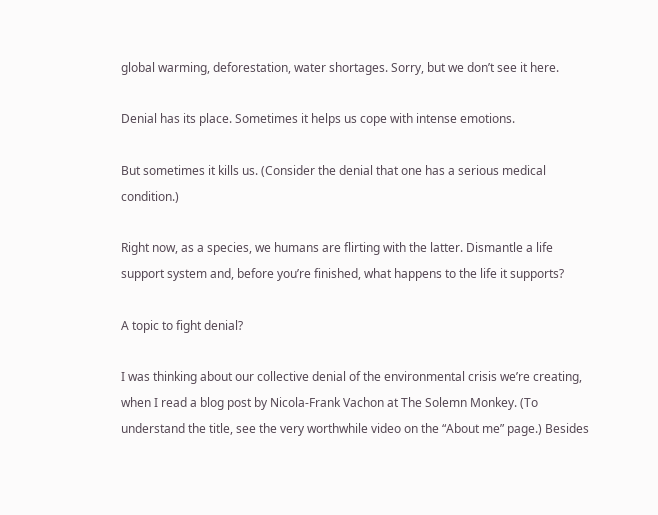global warming, deforestation, water shortages. Sorry, but we don’t see it here.

Denial has its place. Sometimes it helps us cope with intense emotions.

But sometimes it kills us. (Consider the denial that one has a serious medical condition.)

Right now, as a species, we humans are flirting with the latter. Dismantle a life support system and, before you’re finished, what happens to the life it supports?

A topic to fight denial?

I was thinking about our collective denial of the environmental crisis we’re creating, when I read a blog post by Nicola-Frank Vachon at The Solemn Monkey. (To understand the title, see the very worthwhile video on the “About me” page.) Besides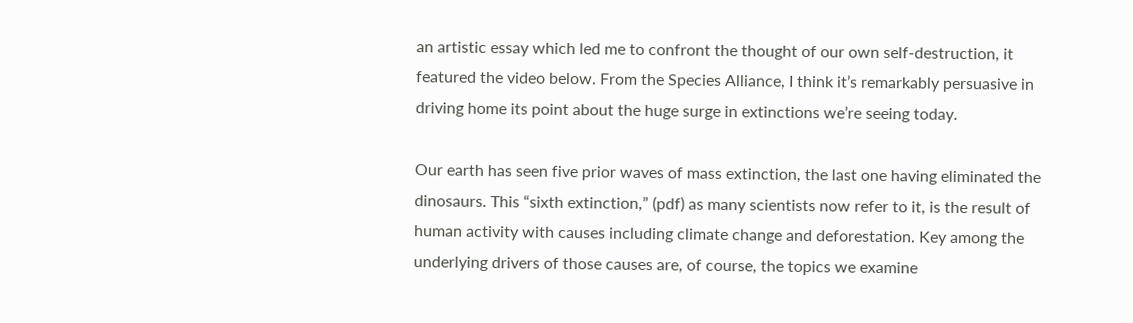an artistic essay which led me to confront the thought of our own self-destruction, it featured the video below. From the Species Alliance, I think it’s remarkably persuasive in driving home its point about the huge surge in extinctions we’re seeing today.

Our earth has seen five prior waves of mass extinction, the last one having eliminated the dinosaurs. This “sixth extinction,” (pdf) as many scientists now refer to it, is the result of human activity with causes including climate change and deforestation. Key among the underlying drivers of those causes are, of course, the topics we examine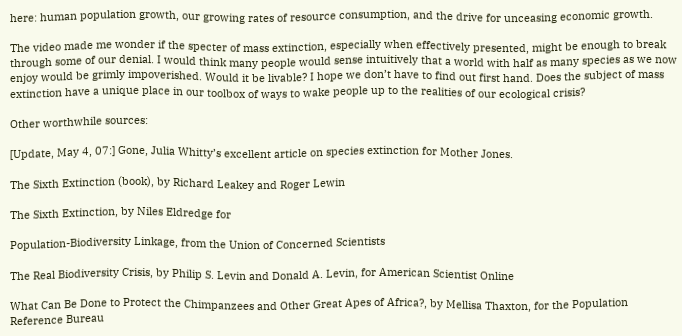here: human population growth, our growing rates of resource consumption, and the drive for unceasing economic growth.

The video made me wonder if the specter of mass extinction, especially when effectively presented, might be enough to break through some of our denial. I would think many people would sense intuitively that a world with half as many species as we now enjoy would be grimly impoverished. Would it be livable? I hope we don’t have to find out first hand. Does the subject of mass extinction have a unique place in our toolbox of ways to wake people up to the realities of our ecological crisis?

Other worthwhile sources:

[Update, May 4, 07:] Gone, Julia Whitty’s excellent article on species extinction for Mother Jones.

The Sixth Extinction (book), by Richard Leakey and Roger Lewin

The Sixth Extinction, by Niles Eldredge for

Population-Biodiversity Linkage, from the Union of Concerned Scientists

The Real Biodiversity Crisis, by Philip S. Levin and Donald A. Levin, for American Scientist Online

What Can Be Done to Protect the Chimpanzees and Other Great Apes of Africa?, by Mellisa Thaxton, for the Population Reference Bureau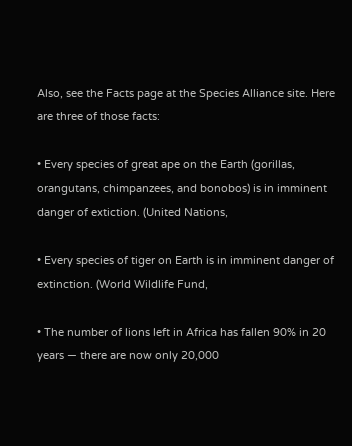Also, see the Facts page at the Species Alliance site. Here are three of those facts:

• Every species of great ape on the Earth (gorillas, orangutans, chimpanzees, and bonobos) is in imminent danger of extiction. (United Nations,

• Every species of tiger on Earth is in imminent danger of extinction. (World Wildlife Fund,

• The number of lions left in Africa has fallen 90% in 20 years — there are now only 20,000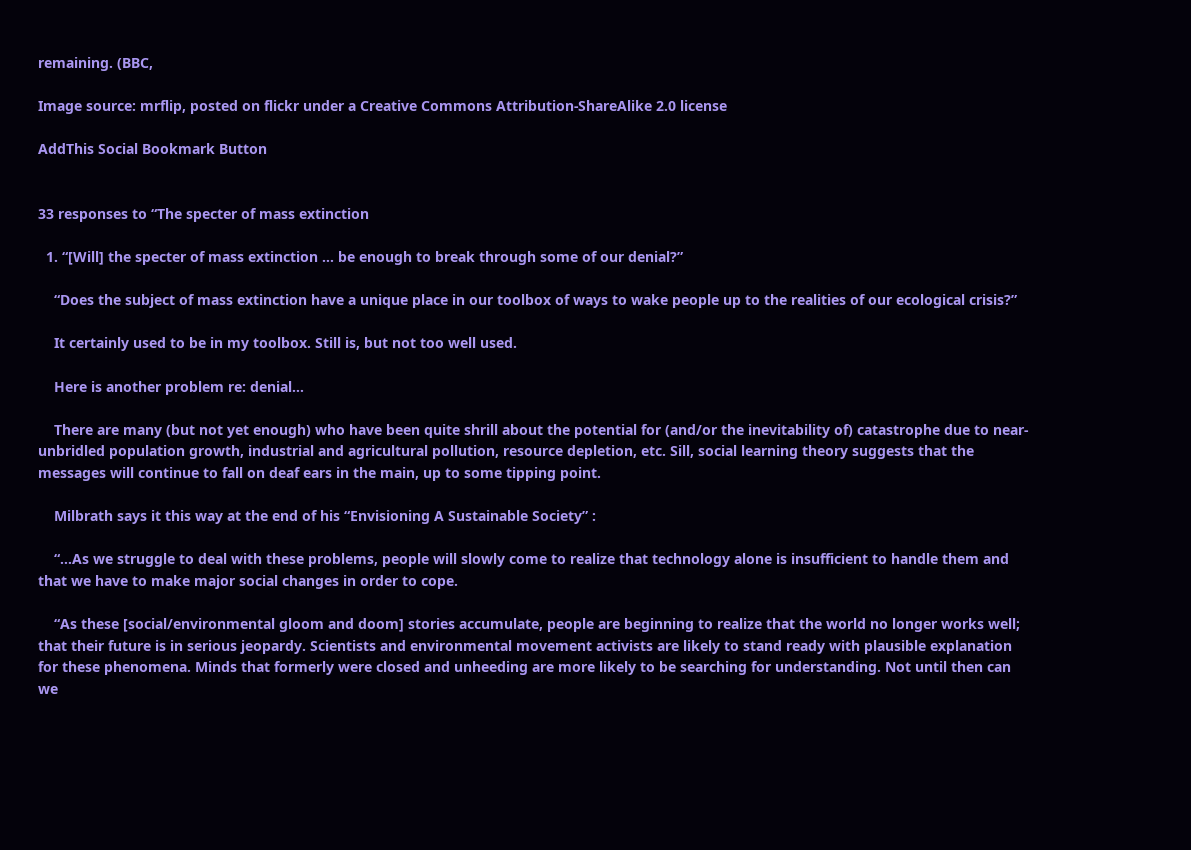remaining. (BBC,

Image source: mrflip, posted on flickr under a Creative Commons Attribution-ShareAlike 2.0 license

AddThis Social Bookmark Button


33 responses to “The specter of mass extinction

  1. “[Will] the specter of mass extinction … be enough to break through some of our denial?”

    “Does the subject of mass extinction have a unique place in our toolbox of ways to wake people up to the realities of our ecological crisis?”

    It certainly used to be in my toolbox. Still is, but not too well used.

    Here is another problem re: denial…

    There are many (but not yet enough) who have been quite shrill about the potential for (and/or the inevitability of) catastrophe due to near-unbridled population growth, industrial and agricultural pollution, resource depletion, etc. Sill, social learning theory suggests that the messages will continue to fall on deaf ears in the main, up to some tipping point.

    Milbrath says it this way at the end of his “Envisioning A Sustainable Society” :

    “…As we struggle to deal with these problems, people will slowly come to realize that technology alone is insufficient to handle them and that we have to make major social changes in order to cope.

    “As these [social/environmental gloom and doom] stories accumulate, people are beginning to realize that the world no longer works well; that their future is in serious jeopardy. Scientists and environmental movement activists are likely to stand ready with plausible explanation for these phenomena. Minds that formerly were closed and unheeding are more likely to be searching for understanding. Not until then can we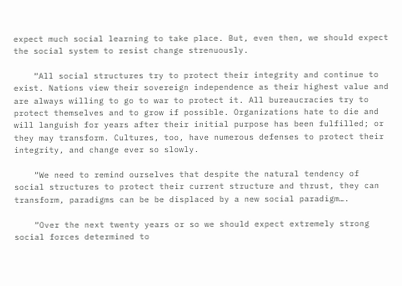expect much social learning to take place. But, even then, we should expect the social system to resist change strenuously.

    “All social structures try to protect their integrity and continue to exist. Nations view their sovereign independence as their highest value and are always willing to go to war to protect it. All bureaucracies try to protect themselves and to grow if possible. Organizations hate to die and will languish for years after their initial purpose has been fulfilled; or they may transform. Cultures, too, have numerous defenses to protect their integrity, and change ever so slowly.

    “We need to remind ourselves that despite the natural tendency of social structures to protect their current structure and thrust, they can transform, paradigms can be be displaced by a new social paradigm….

    “Over the next twenty years or so we should expect extremely strong social forces determined to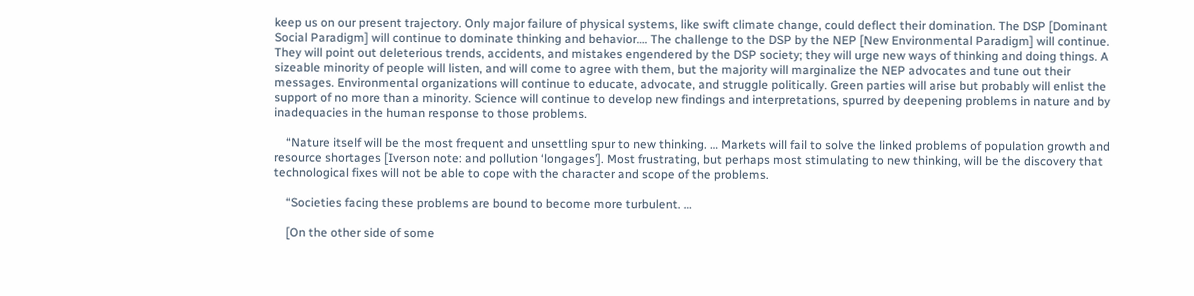keep us on our present trajectory. Only major failure of physical systems, like swift climate change, could deflect their domination. The DSP [Dominant Social Paradigm] will continue to dominate thinking and behavior…. The challenge to the DSP by the NEP [New Environmental Paradigm] will continue. They will point out deleterious trends, accidents, and mistakes engendered by the DSP society; they will urge new ways of thinking and doing things. A sizeable minority of people will listen, and will come to agree with them, but the majority will marginalize the NEP advocates and tune out their messages. Environmental organizations will continue to educate, advocate, and struggle politically. Green parties will arise but probably will enlist the support of no more than a minority. Science will continue to develop new findings and interpretations, spurred by deepening problems in nature and by inadequacies in the human response to those problems.

    “Nature itself will be the most frequent and unsettling spur to new thinking. … Markets will fail to solve the linked problems of population growth and resource shortages [Iverson note: and pollution ‘longages’]. Most frustrating, but perhaps most stimulating to new thinking, will be the discovery that technological fixes will not be able to cope with the character and scope of the problems.

    “Societies facing these problems are bound to become more turbulent. …

    [On the other side of some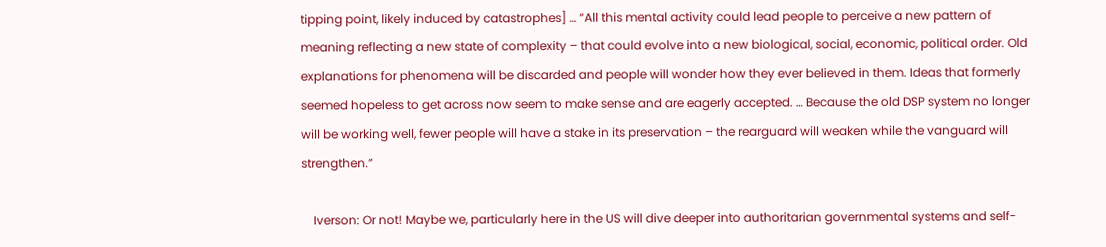tipping point, likely induced by catastrophes] … “All this mental activity could lead people to perceive a new pattern of meaning reflecting a new state of complexity – that could evolve into a new biological, social, economic, political order. Old explanations for phenomena will be discarded and people will wonder how they ever believed in them. Ideas that formerly seemed hopeless to get across now seem to make sense and are eagerly accepted. … Because the old DSP system no longer will be working well, fewer people will have a stake in its preservation – the rearguard will weaken while the vanguard will strengthen.”

    Iverson: Or not! Maybe we, particularly here in the US will dive deeper into authoritarian governmental systems and self-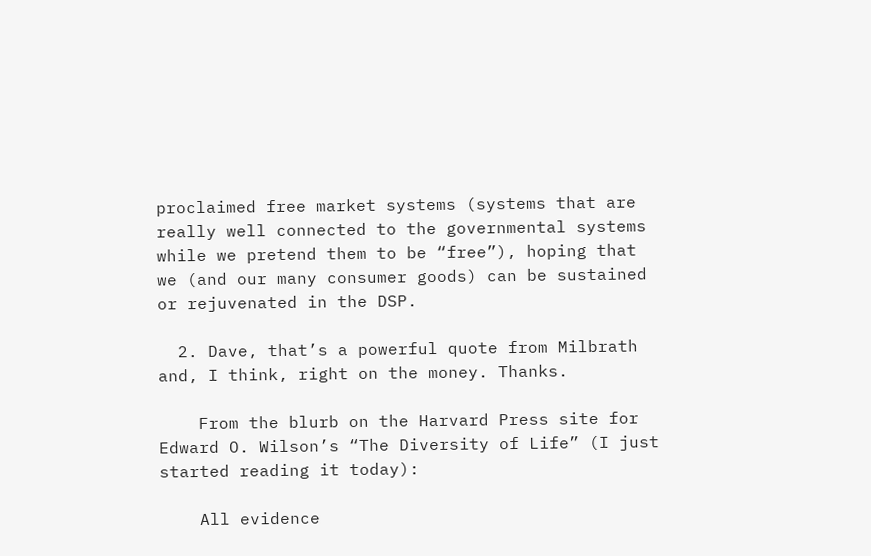proclaimed free market systems (systems that are really well connected to the governmental systems while we pretend them to be “free”), hoping that we (and our many consumer goods) can be sustained or rejuvenated in the DSP.

  2. Dave, that’s a powerful quote from Milbrath and, I think, right on the money. Thanks.

    From the blurb on the Harvard Press site for Edward O. Wilson’s “The Diversity of Life” (I just started reading it today):

    All evidence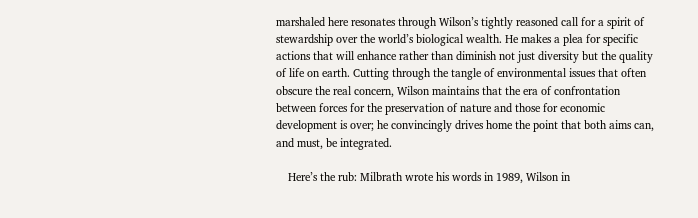marshaled here resonates through Wilson’s tightly reasoned call for a spirit of stewardship over the world’s biological wealth. He makes a plea for specific actions that will enhance rather than diminish not just diversity but the quality of life on earth. Cutting through the tangle of environmental issues that often obscure the real concern, Wilson maintains that the era of confrontation between forces for the preservation of nature and those for economic development is over; he convincingly drives home the point that both aims can, and must, be integrated.

    Here’s the rub: Milbrath wrote his words in 1989, Wilson in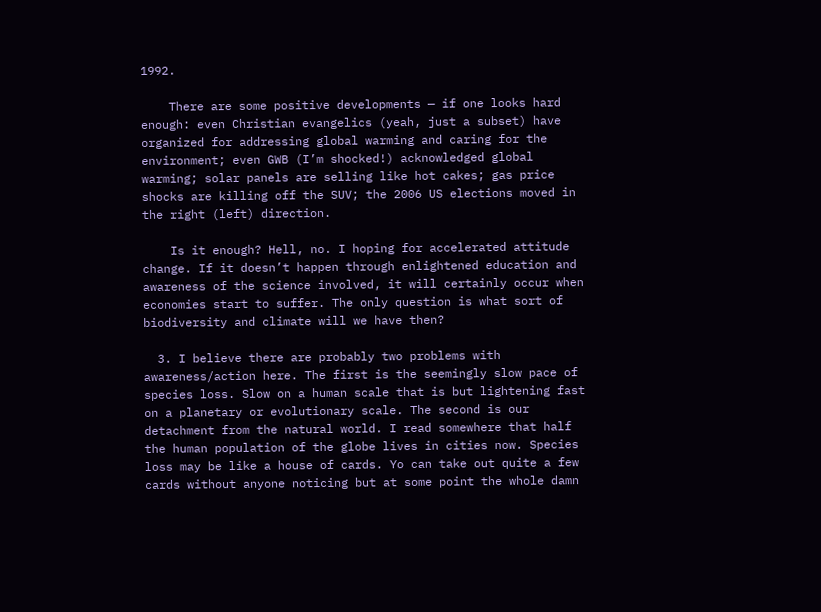1992.

    There are some positive developments — if one looks hard enough: even Christian evangelics (yeah, just a subset) have organized for addressing global warming and caring for the environment; even GWB (I’m shocked!) acknowledged global warming; solar panels are selling like hot cakes; gas price shocks are killing off the SUV; the 2006 US elections moved in the right (left) direction.

    Is it enough? Hell, no. I hoping for accelerated attitude change. If it doesn’t happen through enlightened education and awareness of the science involved, it will certainly occur when economies start to suffer. The only question is what sort of biodiversity and climate will we have then?

  3. I believe there are probably two problems with awareness/action here. The first is the seemingly slow pace of species loss. Slow on a human scale that is but lightening fast on a planetary or evolutionary scale. The second is our detachment from the natural world. I read somewhere that half the human population of the globe lives in cities now. Species loss may be like a house of cards. Yo can take out quite a few cards without anyone noticing but at some point the whole damn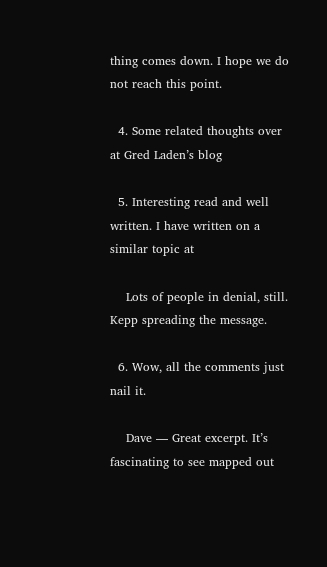thing comes down. I hope we do not reach this point.

  4. Some related thoughts over at Gred Laden’s blog

  5. Interesting read and well written. I have written on a similar topic at

    Lots of people in denial, still. Kepp spreading the message.

  6. Wow, all the comments just nail it.

    Dave — Great excerpt. It’s fascinating to see mapped out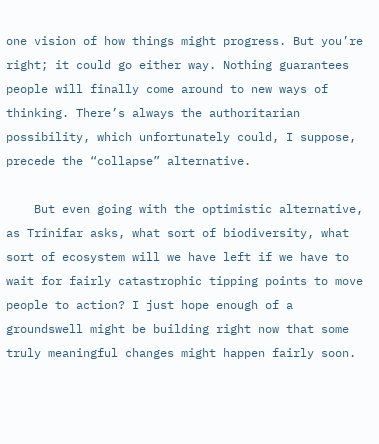one vision of how things might progress. But you’re right; it could go either way. Nothing guarantees people will finally come around to new ways of thinking. There’s always the authoritarian possibility, which unfortunately could, I suppose, precede the “collapse” alternative.

    But even going with the optimistic alternative, as Trinifar asks, what sort of biodiversity, what sort of ecosystem will we have left if we have to wait for fairly catastrophic tipping points to move people to action? I just hope enough of a groundswell might be building right now that some truly meaningful changes might happen fairly soon.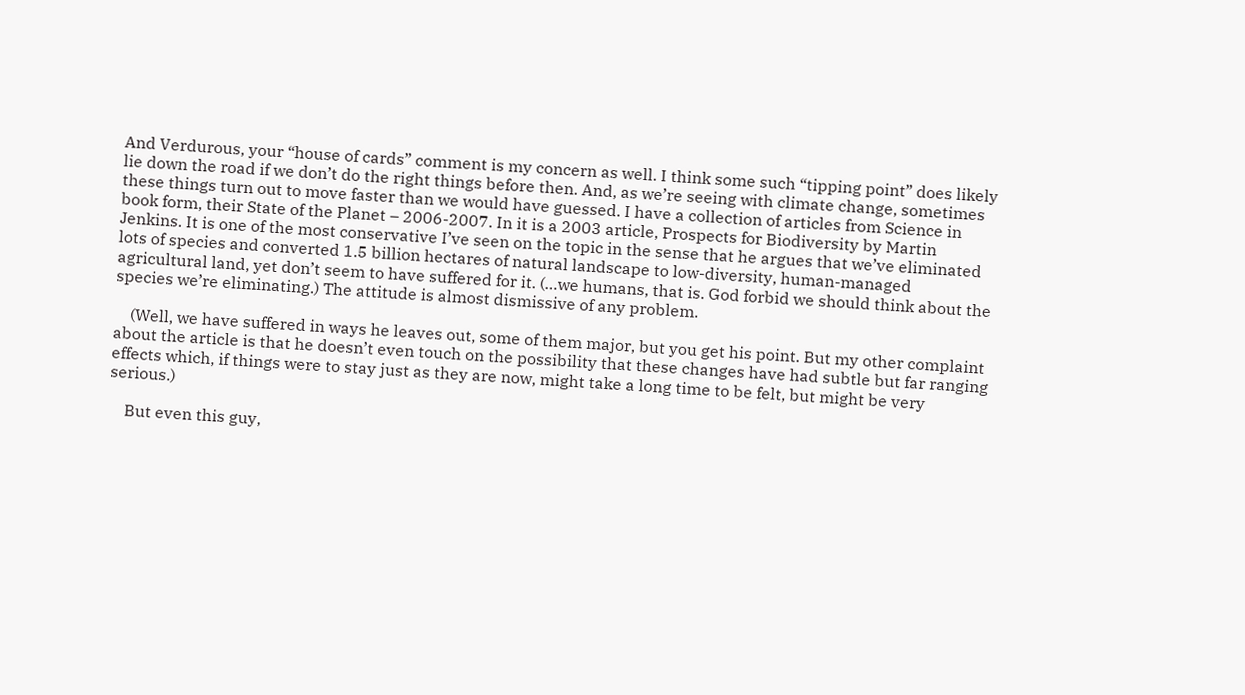And Verdurous, your “house of cards” comment is my concern as well. I think some such “tipping point” does likely lie down the road if we don’t do the right things before then. And, as we’re seeing with climate change, sometimes these things turn out to move faster than we would have guessed. I have a collection of articles from Science in book form, their State of the Planet – 2006-2007. In it is a 2003 article, Prospects for Biodiversity by Martin Jenkins. It is one of the most conservative I’ve seen on the topic in the sense that he argues that we’ve eliminated lots of species and converted 1.5 billion hectares of natural landscape to low-diversity, human-managed agricultural land, yet don’t seem to have suffered for it. (…we humans, that is. God forbid we should think about the species we’re eliminating.) The attitude is almost dismissive of any problem.

    (Well, we have suffered in ways he leaves out, some of them major, but you get his point. But my other complaint about the article is that he doesn’t even touch on the possibility that these changes have had subtle but far ranging effects which, if things were to stay just as they are now, might take a long time to be felt, but might be very serious.)

    But even this guy,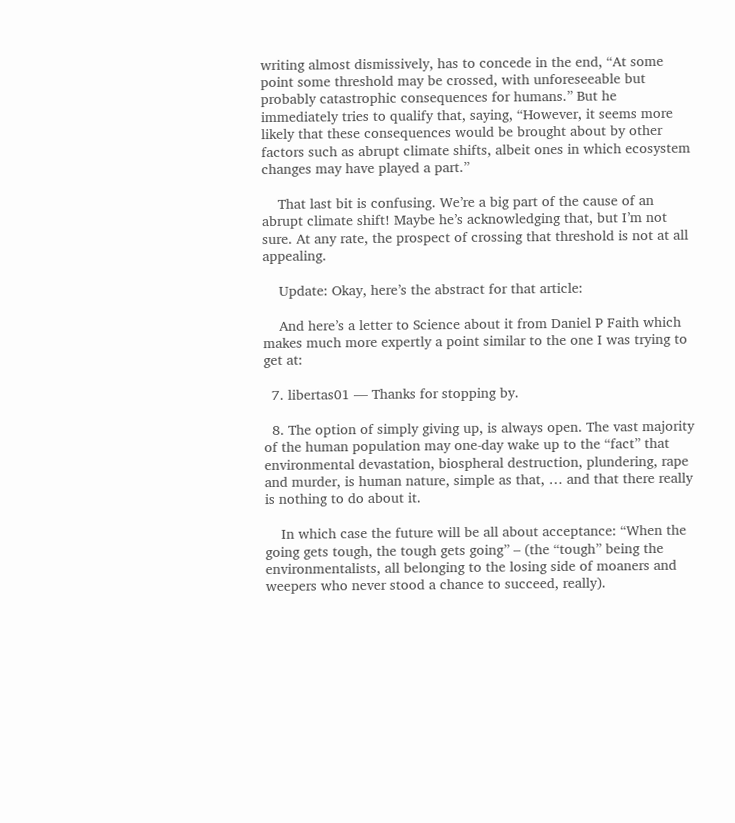writing almost dismissively, has to concede in the end, “At some point some threshold may be crossed, with unforeseeable but probably catastrophic consequences for humans.” But he immediately tries to qualify that, saying, “However, it seems more likely that these consequences would be brought about by other factors such as abrupt climate shifts, albeit ones in which ecosystem changes may have played a part.”

    That last bit is confusing. We’re a big part of the cause of an abrupt climate shift! Maybe he’s acknowledging that, but I’m not sure. At any rate, the prospect of crossing that threshold is not at all appealing.

    Update: Okay, here’s the abstract for that article:

    And here’s a letter to Science about it from Daniel P Faith which makes much more expertly a point similar to the one I was trying to get at:

  7. libertas01 — Thanks for stopping by.

  8. The option of simply giving up, is always open. The vast majority of the human population may one-day wake up to the “fact” that environmental devastation, biospheral destruction, plundering, rape and murder, is human nature, simple as that, … and that there really is nothing to do about it.

    In which case the future will be all about acceptance: “When the going gets tough, the tough gets going” – (the “tough” being the environmentalists, all belonging to the losing side of moaners and weepers who never stood a chance to succeed, really).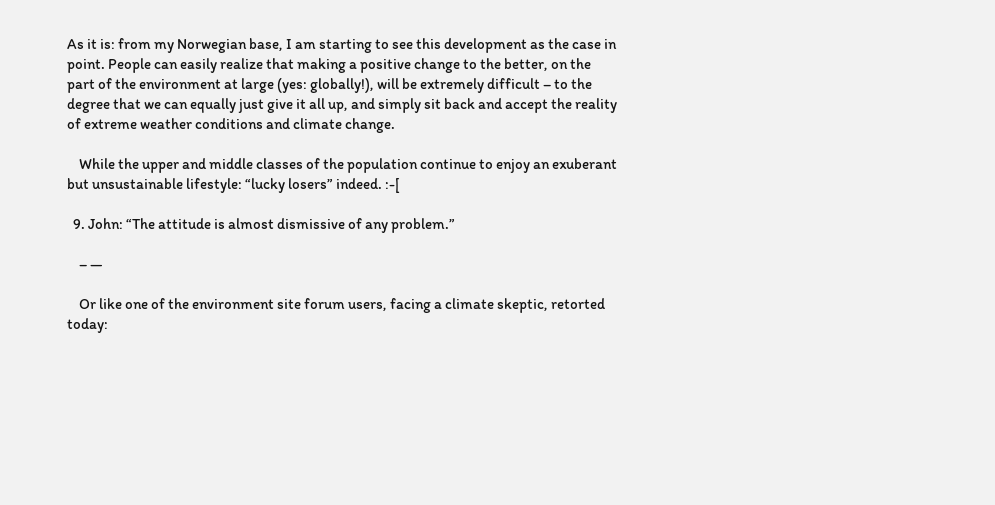As it is: from my Norwegian base, I am starting to see this development as the case in point. People can easily realize that making a positive change to the better, on the part of the environment at large (yes: globally!), will be extremely difficult – to the degree that we can equally just give it all up, and simply sit back and accept the reality of extreme weather conditions and climate change.

    While the upper and middle classes of the population continue to enjoy an exuberant but unsustainable lifestyle: “lucky losers” indeed. :-[

  9. John: “The attitude is almost dismissive of any problem.”

    – —

    Or like one of the environment site forum users, facing a climate skeptic, retorted today: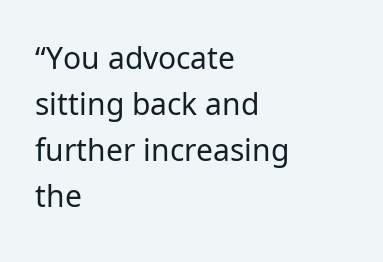“You advocate sitting back and further increasing the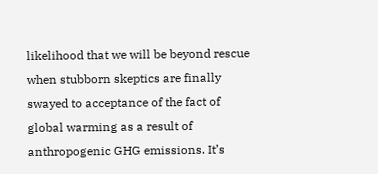likelihood that we will be beyond rescue when stubborn skeptics are finally swayed to acceptance of the fact of global warming as a result of anthropogenic GHG emissions. It’s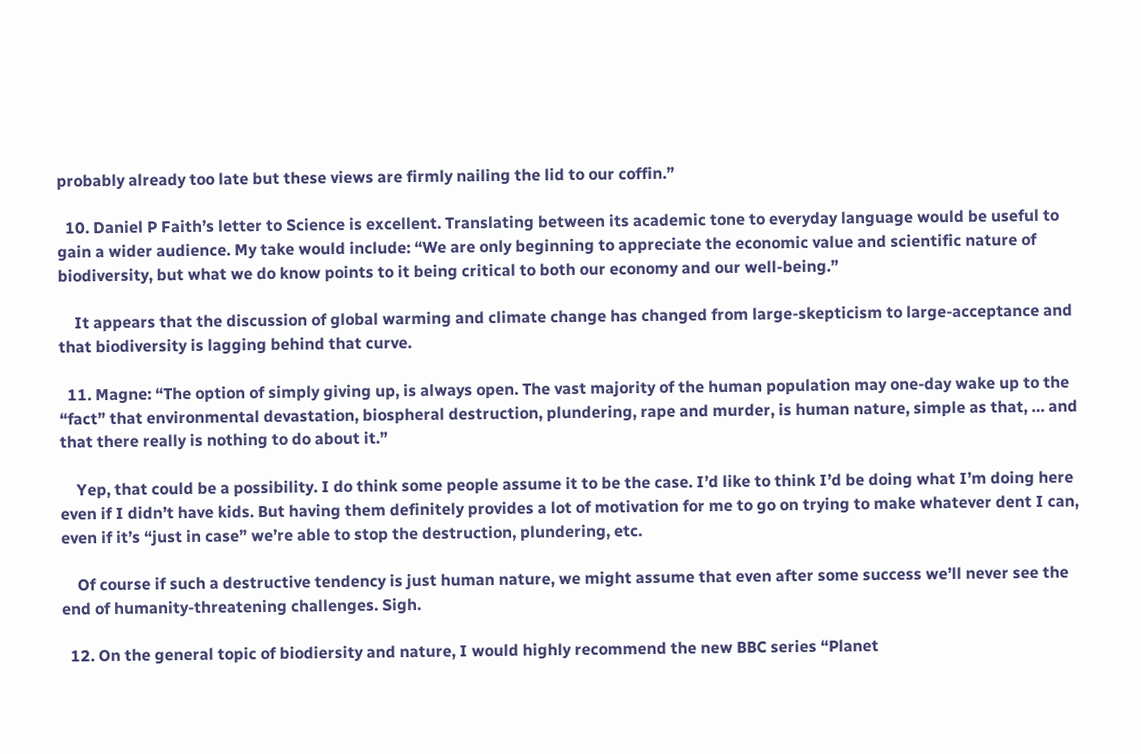probably already too late but these views are firmly nailing the lid to our coffin.”

  10. Daniel P Faith’s letter to Science is excellent. Translating between its academic tone to everyday language would be useful to gain a wider audience. My take would include: “We are only beginning to appreciate the economic value and scientific nature of biodiversity, but what we do know points to it being critical to both our economy and our well-being.”

    It appears that the discussion of global warming and climate change has changed from large-skepticism to large-acceptance and that biodiversity is lagging behind that curve.

  11. Magne: “The option of simply giving up, is always open. The vast majority of the human population may one-day wake up to the “fact” that environmental devastation, biospheral destruction, plundering, rape and murder, is human nature, simple as that, … and that there really is nothing to do about it.”

    Yep, that could be a possibility. I do think some people assume it to be the case. I’d like to think I’d be doing what I’m doing here even if I didn’t have kids. But having them definitely provides a lot of motivation for me to go on trying to make whatever dent I can, even if it’s “just in case” we’re able to stop the destruction, plundering, etc.

    Of course if such a destructive tendency is just human nature, we might assume that even after some success we’ll never see the end of humanity-threatening challenges. Sigh.

  12. On the general topic of biodiersity and nature, I would highly recommend the new BBC series “Planet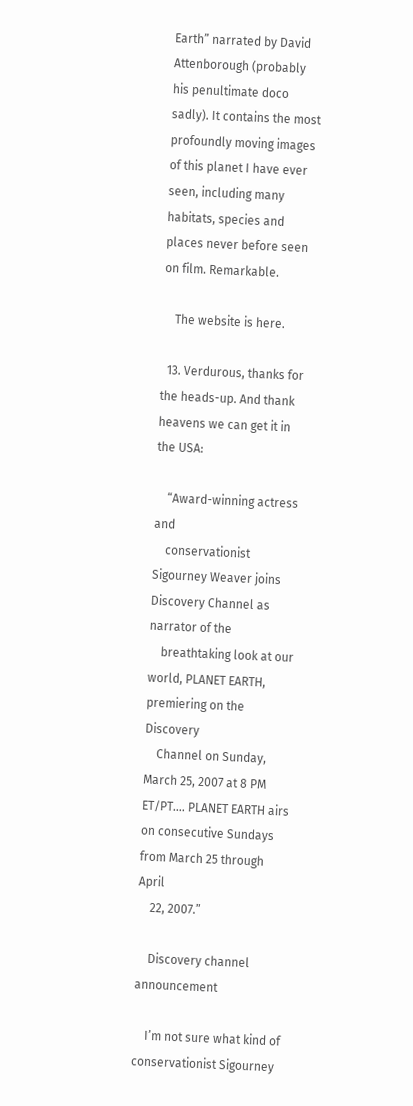Earth” narrated by David Attenborough (probably his penultimate doco sadly). It contains the most profoundly moving images of this planet I have ever seen, including many habitats, species and places never before seen on film. Remarkable.

    The website is here.

  13. Verdurous, thanks for the heads-up. And thank heavens we can get it in the USA:

    “Award-winning actress and
    conservationist Sigourney Weaver joins Discovery Channel as narrator of the
    breathtaking look at our world, PLANET EARTH, premiering on the Discovery
    Channel on Sunday, March 25, 2007 at 8 PM ET/PT…. PLANET EARTH airs on consecutive Sundays from March 25 through April
    22, 2007.”

    Discovery channel announcement

    I’m not sure what kind of conservationist Sigourney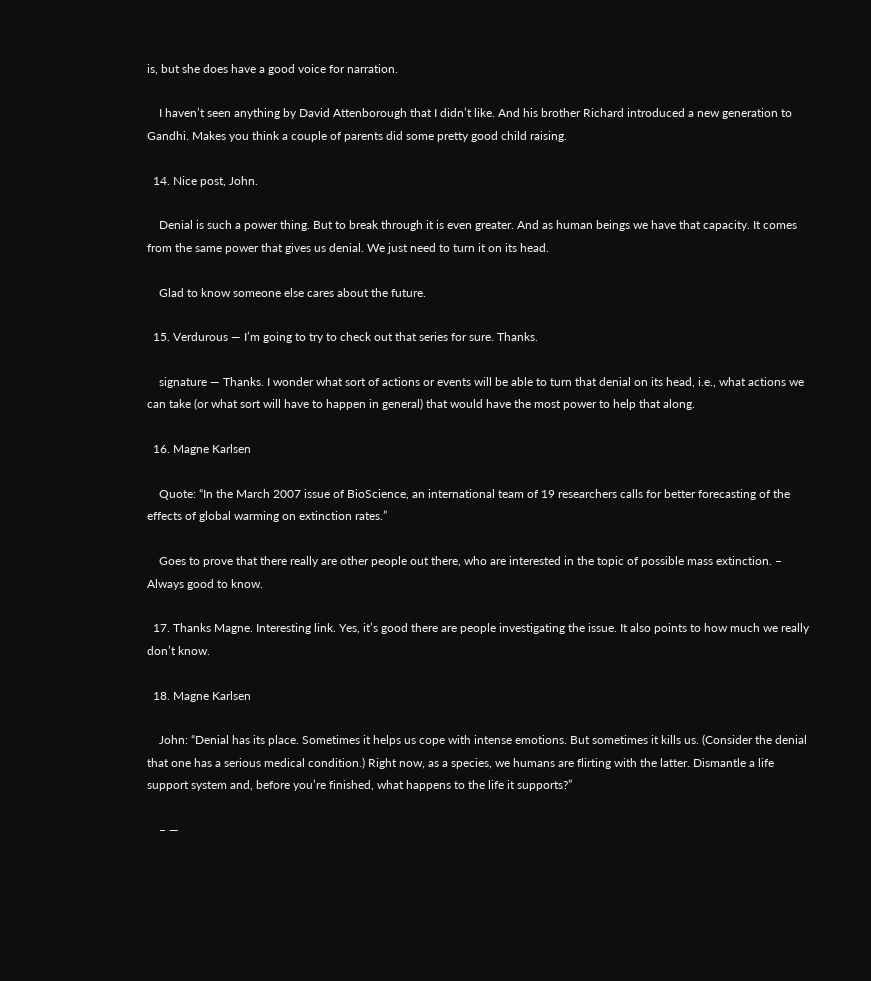is, but she does have a good voice for narration.

    I haven’t seen anything by David Attenborough that I didn’t like. And his brother Richard introduced a new generation to Gandhi. Makes you think a couple of parents did some pretty good child raising.

  14. Nice post, John.

    Denial is such a power thing. But to break through it is even greater. And as human beings we have that capacity. It comes from the same power that gives us denial. We just need to turn it on its head.

    Glad to know someone else cares about the future.

  15. Verdurous — I’m going to try to check out that series for sure. Thanks.

    signature — Thanks. I wonder what sort of actions or events will be able to turn that denial on its head, i.e., what actions we can take (or what sort will have to happen in general) that would have the most power to help that along.

  16. Magne Karlsen

    Quote: “In the March 2007 issue of BioScience, an international team of 19 researchers calls for better forecasting of the effects of global warming on extinction rates.”

    Goes to prove that there really are other people out there, who are interested in the topic of possible mass extinction. – Always good to know.

  17. Thanks Magne. Interesting link. Yes, it’s good there are people investigating the issue. It also points to how much we really don’t know.

  18. Magne Karlsen

    John: “Denial has its place. Sometimes it helps us cope with intense emotions. But sometimes it kills us. (Consider the denial that one has a serious medical condition.) Right now, as a species, we humans are flirting with the latter. Dismantle a life support system and, before you’re finished, what happens to the life it supports?”

    – —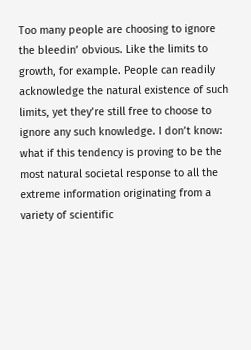Too many people are choosing to ignore the bleedin’ obvious. Like the limits to growth, for example. People can readily acknowledge the natural existence of such limits, yet they’re still free to choose to ignore any such knowledge. I don’t know: what if this tendency is proving to be the most natural societal response to all the extreme information originating from a variety of scientific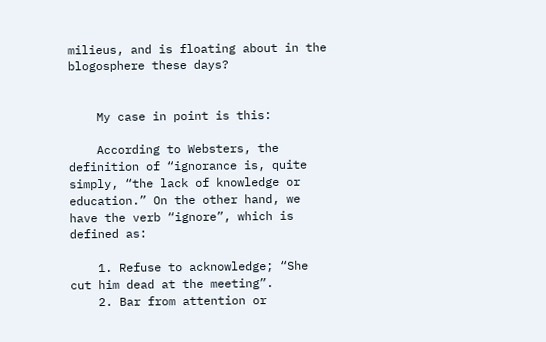milieus, and is floating about in the blogosphere these days?


    My case in point is this:

    According to Websters, the definition of “ignorance is, quite simply, “the lack of knowledge or education.” On the other hand, we have the verb “ignore”, which is defined as:

    1. Refuse to acknowledge; “She cut him dead at the meeting”.
    2. Bar from attention or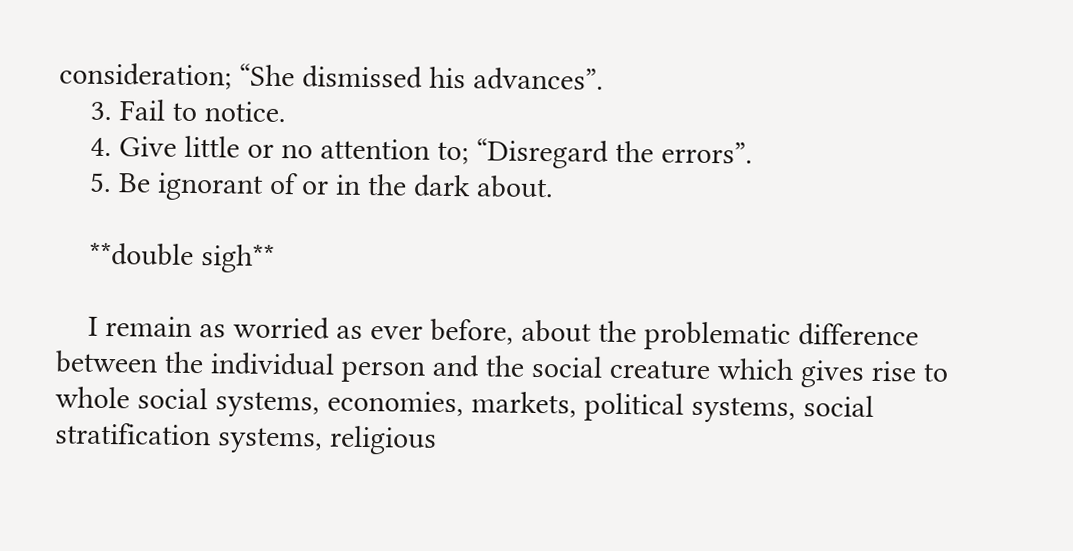consideration; “She dismissed his advances”.
    3. Fail to notice.
    4. Give little or no attention to; “Disregard the errors”.
    5. Be ignorant of or in the dark about.

    **double sigh**

    I remain as worried as ever before, about the problematic difference between the individual person and the social creature which gives rise to whole social systems, economies, markets, political systems, social stratification systems, religious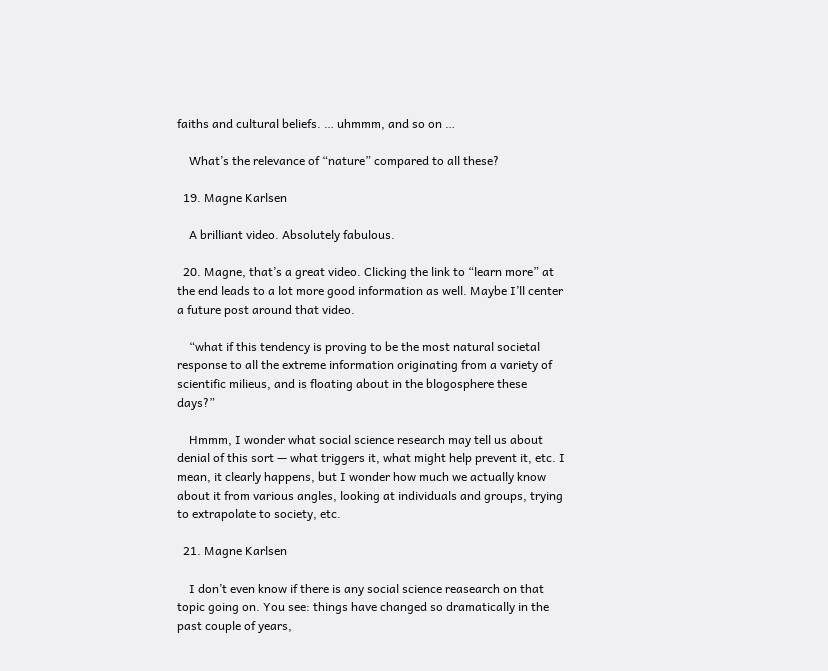faiths and cultural beliefs. … uhmmm, and so on …

    What’s the relevance of “nature” compared to all these?

  19. Magne Karlsen

    A brilliant video. Absolutely fabulous.

  20. Magne, that’s a great video. Clicking the link to “learn more” at the end leads to a lot more good information as well. Maybe I’ll center a future post around that video.

    “what if this tendency is proving to be the most natural societal response to all the extreme information originating from a variety of scientific milieus, and is floating about in the blogosphere these days?”

    Hmmm, I wonder what social science research may tell us about denial of this sort — what triggers it, what might help prevent it, etc. I mean, it clearly happens, but I wonder how much we actually know about it from various angles, looking at individuals and groups, trying to extrapolate to society, etc.

  21. Magne Karlsen

    I don’t even know if there is any social science reasearch on that topic going on. You see: things have changed so dramatically in the past couple of years,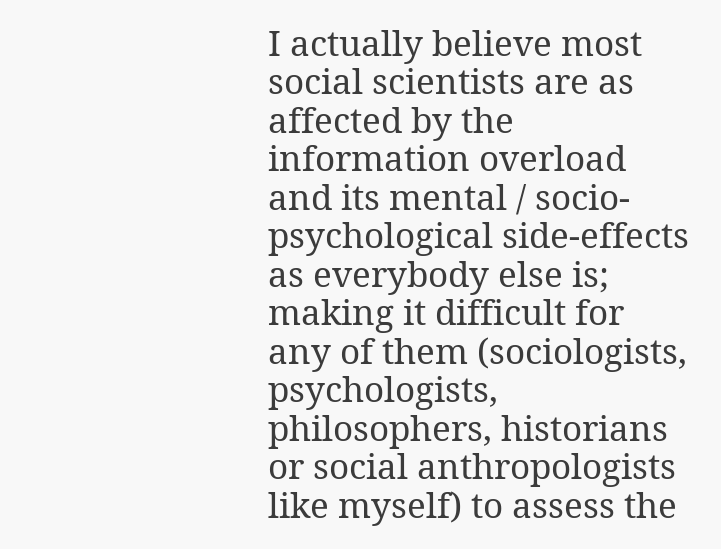I actually believe most social scientists are as affected by the information overload and its mental / socio-psychological side-effects as everybody else is; making it difficult for any of them (sociologists, psychologists, philosophers, historians or social anthropologists like myself) to assess the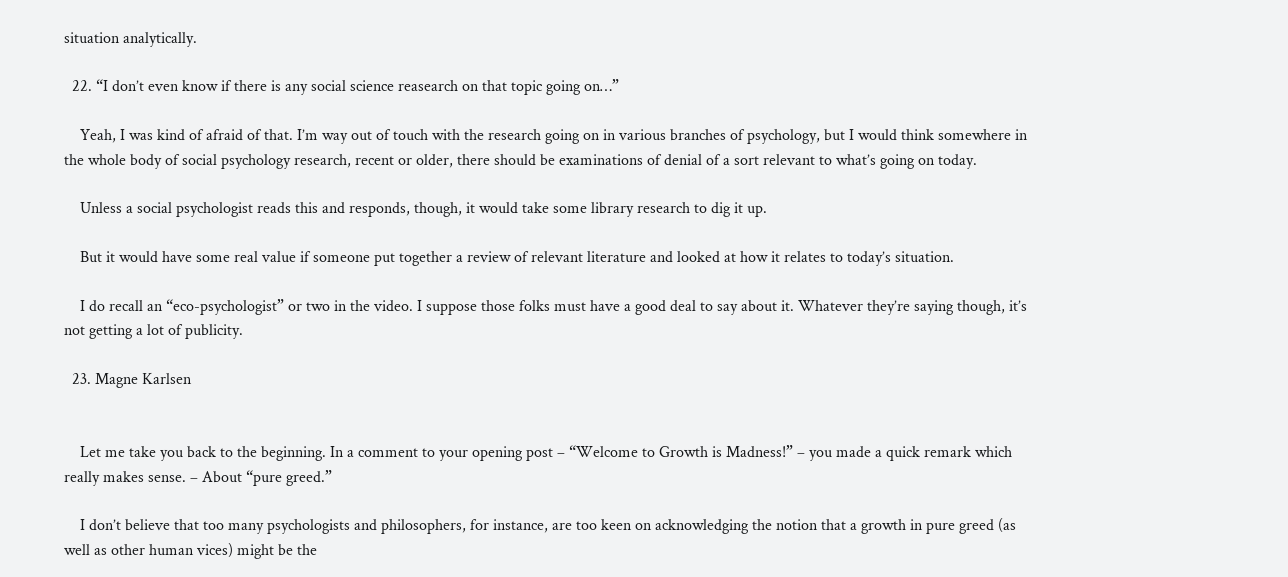situation analytically.

  22. “I don’t even know if there is any social science reasearch on that topic going on…”

    Yeah, I was kind of afraid of that. I’m way out of touch with the research going on in various branches of psychology, but I would think somewhere in the whole body of social psychology research, recent or older, there should be examinations of denial of a sort relevant to what’s going on today.

    Unless a social psychologist reads this and responds, though, it would take some library research to dig it up.

    But it would have some real value if someone put together a review of relevant literature and looked at how it relates to today’s situation.

    I do recall an “eco-psychologist” or two in the video. I suppose those folks must have a good deal to say about it. Whatever they’re saying though, it’s not getting a lot of publicity.

  23. Magne Karlsen


    Let me take you back to the beginning. In a comment to your opening post – “Welcome to Growth is Madness!” – you made a quick remark which really makes sense. – About “pure greed.”

    I don’t believe that too many psychologists and philosophers, for instance, are too keen on acknowledging the notion that a growth in pure greed (as well as other human vices) might be the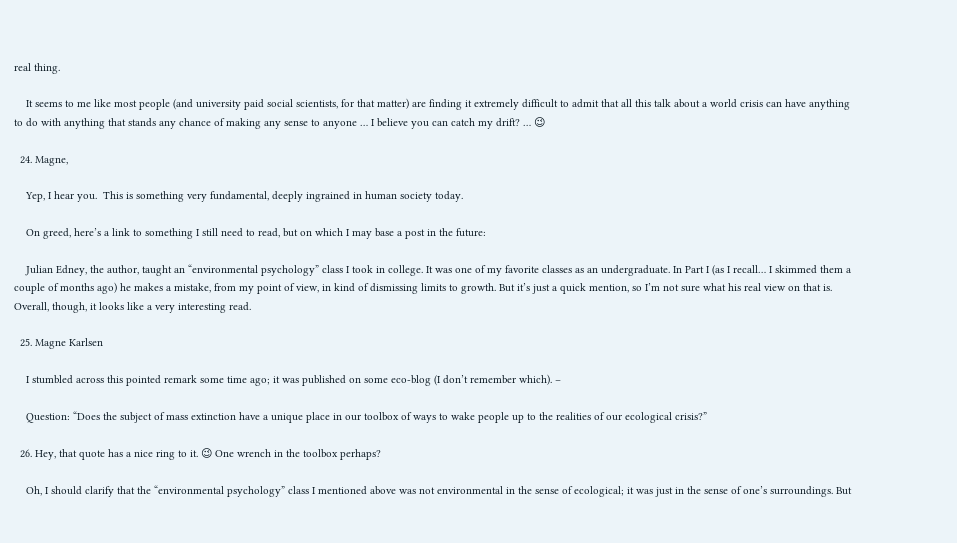real thing.

    It seems to me like most people (and university paid social scientists, for that matter) are finding it extremely difficult to admit that all this talk about a world crisis can have anything to do with anything that stands any chance of making any sense to anyone … I believe you can catch my drift? … 😉

  24. Magne,

    Yep, I hear you.  This is something very fundamental, deeply ingrained in human society today.

    On greed, here’s a link to something I still need to read, but on which I may base a post in the future:

    Julian Edney, the author, taught an “environmental psychology” class I took in college. It was one of my favorite classes as an undergraduate. In Part I (as I recall… I skimmed them a couple of months ago) he makes a mistake, from my point of view, in kind of dismissing limits to growth. But it’s just a quick mention, so I’m not sure what his real view on that is. Overall, though, it looks like a very interesting read.

  25. Magne Karlsen

    I stumbled across this pointed remark some time ago; it was published on some eco-blog (I don’t remember which). –

    Question: “Does the subject of mass extinction have a unique place in our toolbox of ways to wake people up to the realities of our ecological crisis?”

  26. Hey, that quote has a nice ring to it. 😉 One wrench in the toolbox perhaps?

    Oh, I should clarify that the “environmental psychology” class I mentioned above was not environmental in the sense of ecological; it was just in the sense of one’s surroundings. But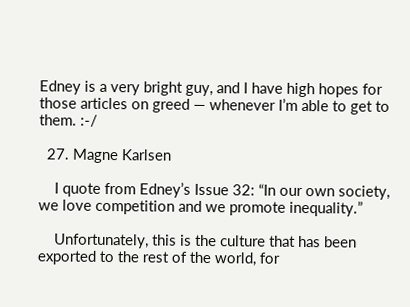Edney is a very bright guy, and I have high hopes for those articles on greed — whenever I’m able to get to them. :-/

  27. Magne Karlsen

    I quote from Edney’s Issue 32: “In our own society, we love competition and we promote inequality.”

    Unfortunately, this is the culture that has been exported to the rest of the world, for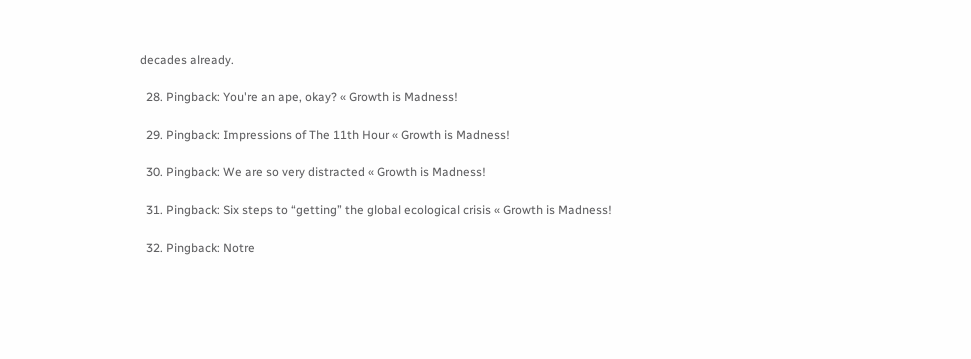decades already.

  28. Pingback: You're an ape, okay? « Growth is Madness!

  29. Pingback: Impressions of The 11th Hour « Growth is Madness!

  30. Pingback: We are so very distracted « Growth is Madness!

  31. Pingback: Six steps to “getting” the global ecological crisis « Growth is Madness!

  32. Pingback: Notre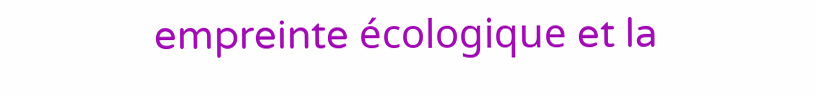empreinte écologique et la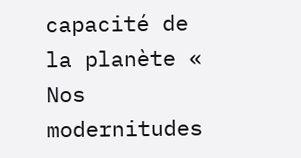capacité de la planète « Nos modernitudes